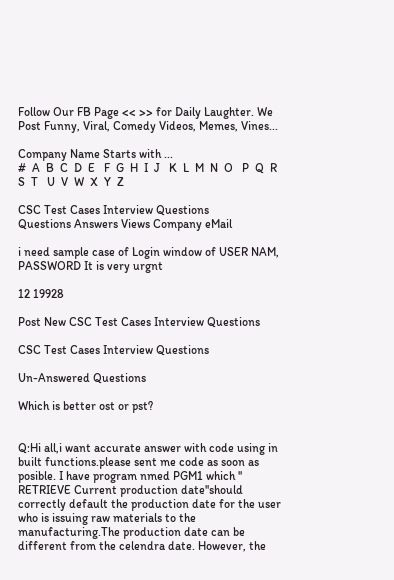Follow Our FB Page << >> for Daily Laughter. We Post Funny, Viral, Comedy Videos, Memes, Vines...

Company Name Starts with ...
#  A  B  C  D  E   F  G  H  I  J   K  L  M  N  O   P  Q  R  S  T   U  V  W  X  Y  Z

CSC Test Cases Interview Questions
Questions Answers Views Company eMail

i need sample case of Login window of USER NAM, PASSWORD It is very urgnt

12 19928

Post New CSC Test Cases Interview Questions

CSC Test Cases Interview Questions

Un-Answered Questions

Which is better ost or pst?


Q:Hi all,i want accurate answer with code using in built functions.please sent me code as soon as posible. I have program nmed PGM1 which '' RETRIEVE Current production date''should correctly default the production date for the user who is issuing raw materials to the manufacturing.The production date can be different from the celendra date. However, the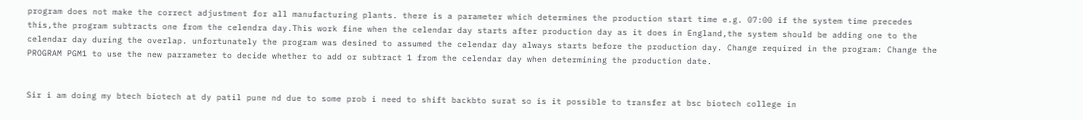program does not make the correct adjustment for all manufacturing plants. there is a parameter which determines the production start time e.g. 07:00 if the system time precedes this,the program subtracts one from the celendra day.This work fine when the celendar day starts after production day as it does in England,the system should be adding one to the celendar day during the overlap. unfortunately the program was desined to assumed the celendar day always starts before the production day. Change required in the program: Change the PROGRAM PGM1 to use the new parrameter to decide whether to add or subtract 1 from the celendar day when determining the production date.


Sir i am doing my btech biotech at dy patil pune nd due to some prob i need to shift backbto surat so is it possible to transfer at bsc biotech college in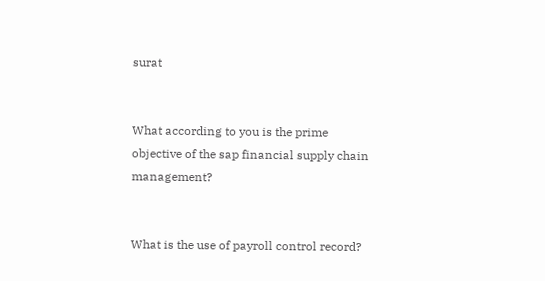surat


What according to you is the prime objective of the sap financial supply chain management?


What is the use of payroll control record?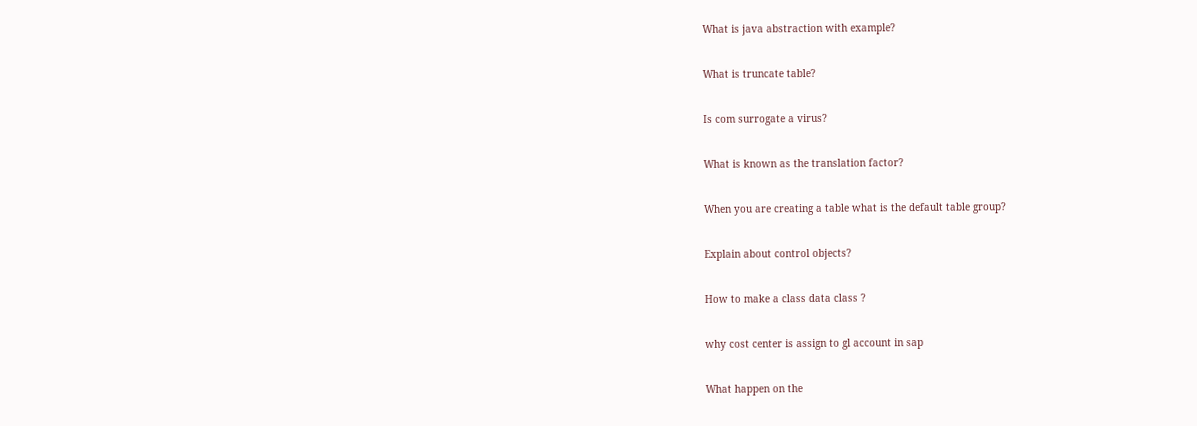What is java abstraction with example?


What is truncate table?


Is com surrogate a virus?


What is known as the translation factor?


When you are creating a table what is the default table group?


Explain about control objects?


How to make a class data class ?


why cost center is assign to gl account in sap


What happen on the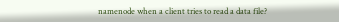namenode when a client tries to read a data file?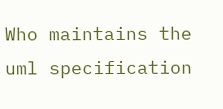Who maintains the uml specification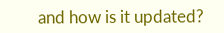and how is it updated?